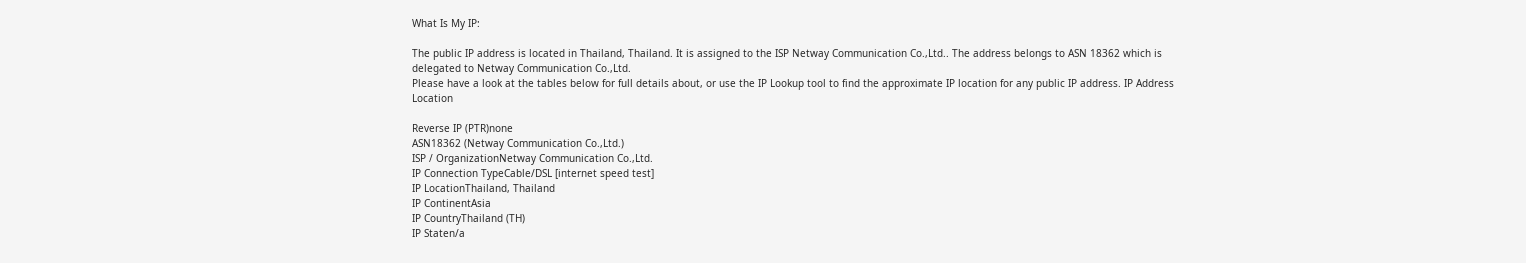What Is My IP:

The public IP address is located in Thailand, Thailand. It is assigned to the ISP Netway Communication Co.,Ltd.. The address belongs to ASN 18362 which is delegated to Netway Communication Co.,Ltd.
Please have a look at the tables below for full details about, or use the IP Lookup tool to find the approximate IP location for any public IP address. IP Address Location

Reverse IP (PTR)none
ASN18362 (Netway Communication Co.,Ltd.)
ISP / OrganizationNetway Communication Co.,Ltd.
IP Connection TypeCable/DSL [internet speed test]
IP LocationThailand, Thailand
IP ContinentAsia
IP CountryThailand (TH)
IP Staten/a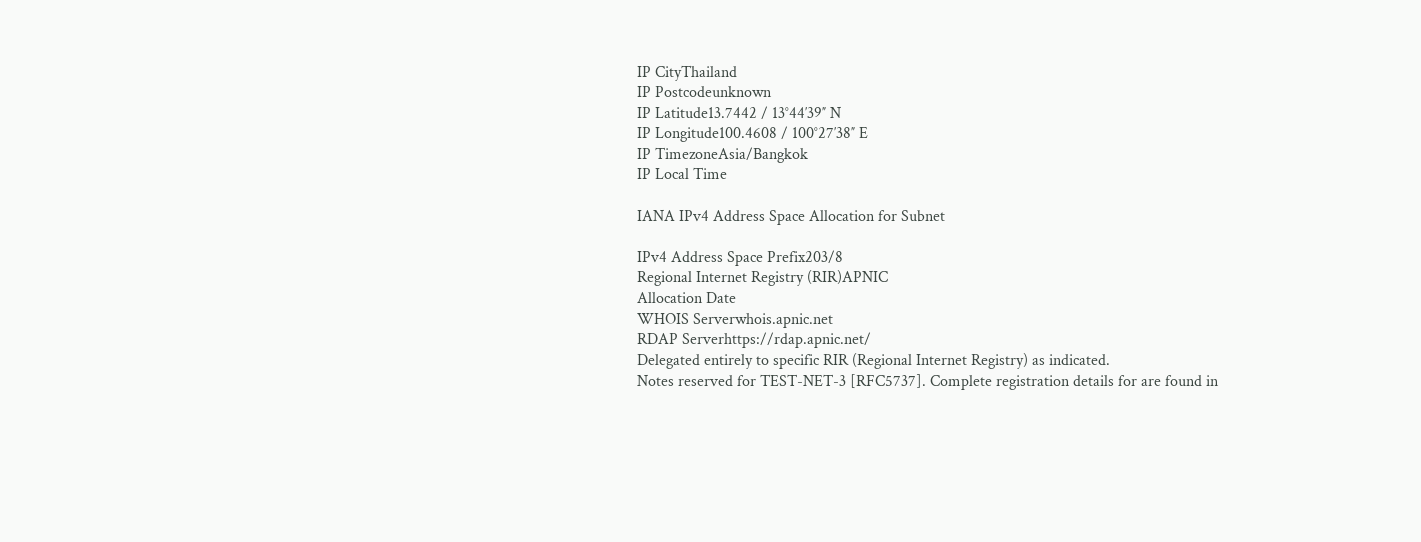IP CityThailand
IP Postcodeunknown
IP Latitude13.7442 / 13°44′39″ N
IP Longitude100.4608 / 100°27′38″ E
IP TimezoneAsia/Bangkok
IP Local Time

IANA IPv4 Address Space Allocation for Subnet

IPv4 Address Space Prefix203/8
Regional Internet Registry (RIR)APNIC
Allocation Date
WHOIS Serverwhois.apnic.net
RDAP Serverhttps://rdap.apnic.net/
Delegated entirely to specific RIR (Regional Internet Registry) as indicated.
Notes reserved for TEST-NET-3 [RFC5737]. Complete registration details for are found in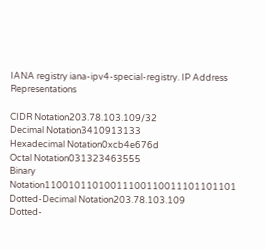IANA registry iana-ipv4-special-registry. IP Address Representations

CIDR Notation203.78.103.109/32
Decimal Notation3410913133
Hexadecimal Notation0xcb4e676d
Octal Notation031323463555
Binary Notation11001011010011100110011101101101
Dotted-Decimal Notation203.78.103.109
Dotted-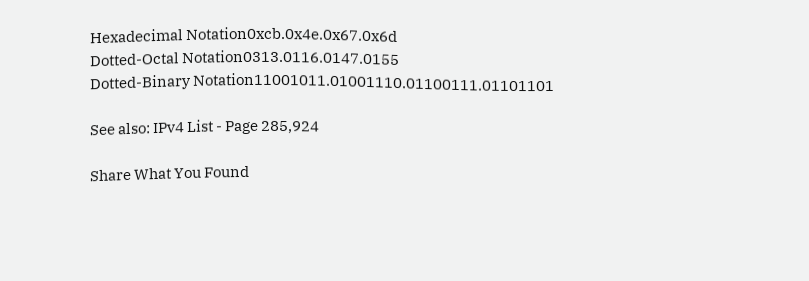Hexadecimal Notation0xcb.0x4e.0x67.0x6d
Dotted-Octal Notation0313.0116.0147.0155
Dotted-Binary Notation11001011.01001110.01100111.01101101

See also: IPv4 List - Page 285,924

Share What You Found